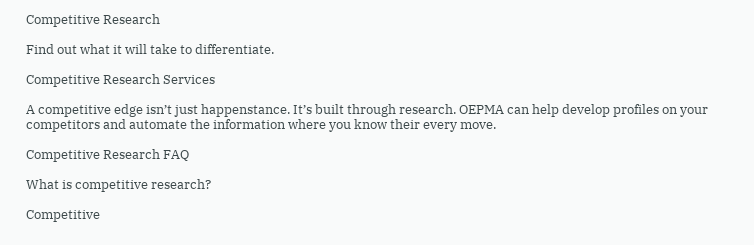Competitive Research

Find out what it will take to differentiate.

Competitive Research Services

A competitive edge isn’t just happenstance. It’s built through research. OEPMA can help develop profiles on your competitors and automate the information where you know their every move.

Competitive Research FAQ

What is competitive research?

Competitive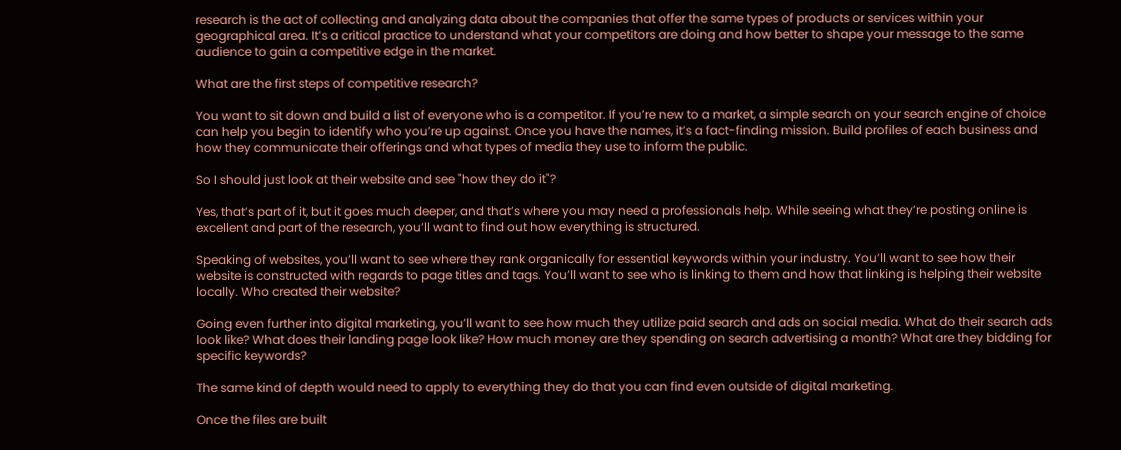research is the act of collecting and analyzing data about the companies that offer the same types of products or services within your geographical area. It’s a critical practice to understand what your competitors are doing and how better to shape your message to the same audience to gain a competitive edge in the market.

What are the first steps of competitive research?

You want to sit down and build a list of everyone who is a competitor. If you’re new to a market, a simple search on your search engine of choice can help you begin to identify who you’re up against. Once you have the names, it’s a fact-finding mission. Build profiles of each business and how they communicate their offerings and what types of media they use to inform the public.

So I should just look at their website and see "how they do it"?

Yes, that’s part of it, but it goes much deeper, and that’s where you may need a professionals help. While seeing what they’re posting online is excellent and part of the research, you’ll want to find out how everything is structured.

Speaking of websites, you’ll want to see where they rank organically for essential keywords within your industry. You’ll want to see how their website is constructed with regards to page titles and tags. You’ll want to see who is linking to them and how that linking is helping their website locally. Who created their website?

Going even further into digital marketing, you’ll want to see how much they utilize paid search and ads on social media. What do their search ads look like? What does their landing page look like? How much money are they spending on search advertising a month? What are they bidding for specific keywords?

The same kind of depth would need to apply to everything they do that you can find even outside of digital marketing.

Once the files are built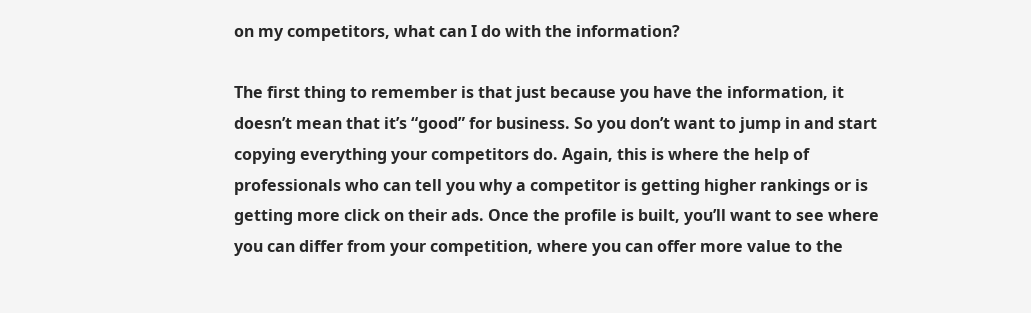on my competitors, what can I do with the information?

The first thing to remember is that just because you have the information, it doesn’t mean that it’s “good” for business. So you don’t want to jump in and start copying everything your competitors do. Again, this is where the help of professionals who can tell you why a competitor is getting higher rankings or is getting more click on their ads. Once the profile is built, you’ll want to see where you can differ from your competition, where you can offer more value to the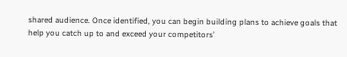shared audience. Once identified, you can begin building plans to achieve goals that help you catch up to and exceed your competitors’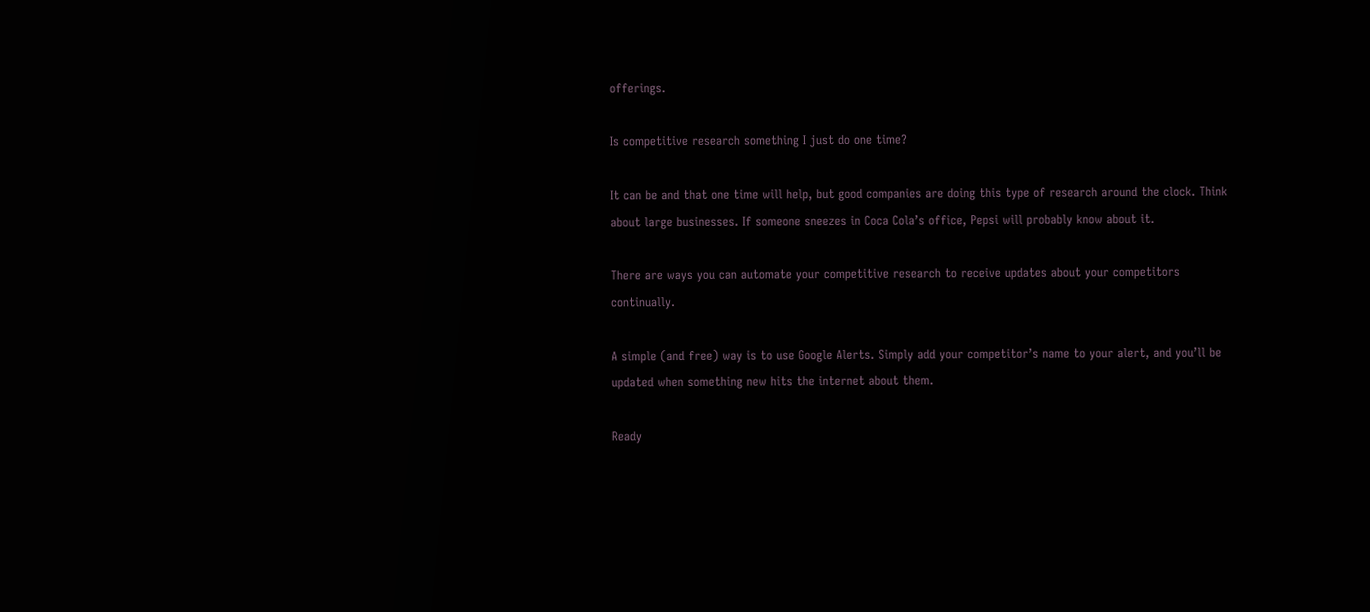offerings.

Is competitive research something I just do one time?

It can be and that one time will help, but good companies are doing this type of research around the clock. Think about large businesses. If someone sneezes in Coca Cola’s office, Pepsi will probably know about it.

There are ways you can automate your competitive research to receive updates about your competitors continually.

A simple (and free) way is to use Google Alerts. Simply add your competitor’s name to your alert, and you’ll be updated when something new hits the internet about them.

Ready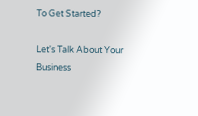To Get Started?

Let's Talk About Your Business